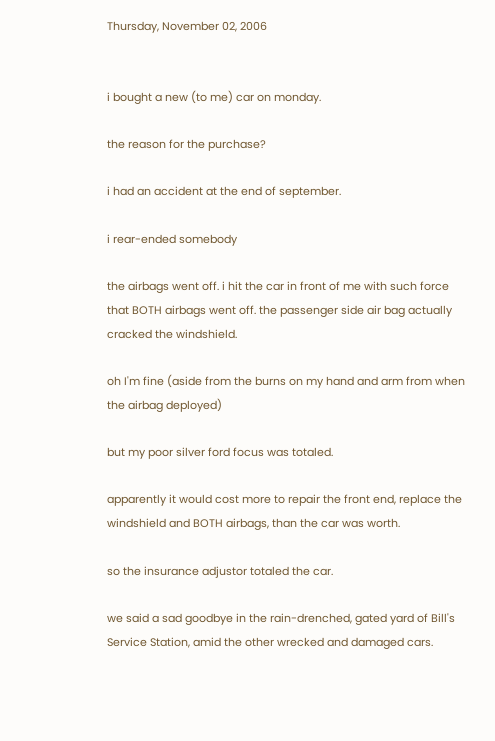Thursday, November 02, 2006


i bought a new (to me) car on monday.

the reason for the purchase?

i had an accident at the end of september.

i rear-ended somebody

the airbags went off. i hit the car in front of me with such force that BOTH airbags went off. the passenger side air bag actually cracked the windshield.

oh I'm fine (aside from the burns on my hand and arm from when the airbag deployed)

but my poor silver ford focus was totaled.

apparently it would cost more to repair the front end, replace the windshield and BOTH airbags, than the car was worth.

so the insurance adjustor totaled the car.

we said a sad goodbye in the rain-drenched, gated yard of Bill's Service Station, amid the other wrecked and damaged cars.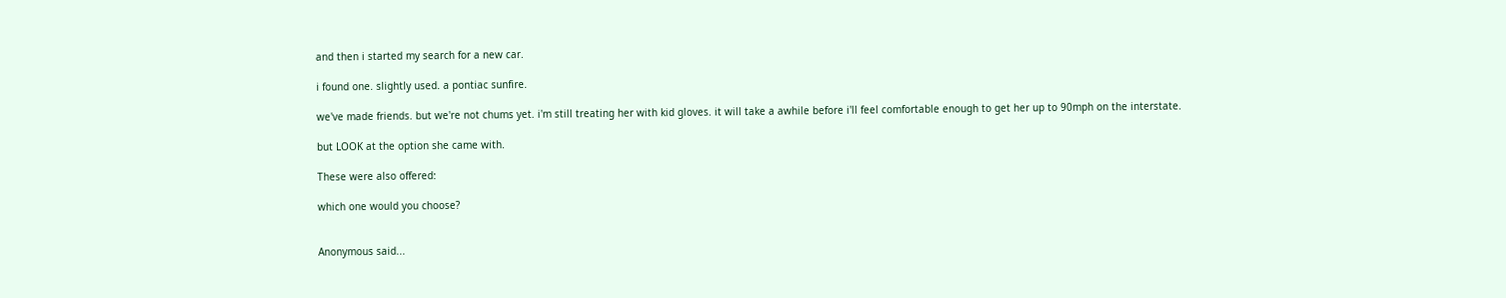and then i started my search for a new car.

i found one. slightly used. a pontiac sunfire.

we've made friends. but we're not chums yet. i'm still treating her with kid gloves. it will take a awhile before i'll feel comfortable enough to get her up to 90mph on the interstate.

but LOOK at the option she came with.

These were also offered:

which one would you choose?


Anonymous said...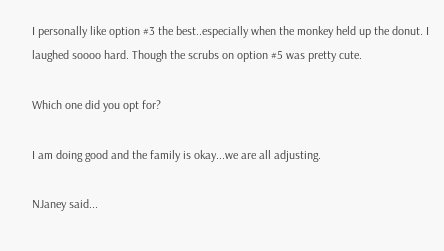I personally like option #3 the best..especially when the monkey held up the donut. I laughed soooo hard. Though the scrubs on option #5 was pretty cute.

Which one did you opt for?

I am doing good and the family is okay...we are all adjusting.

NJaney said...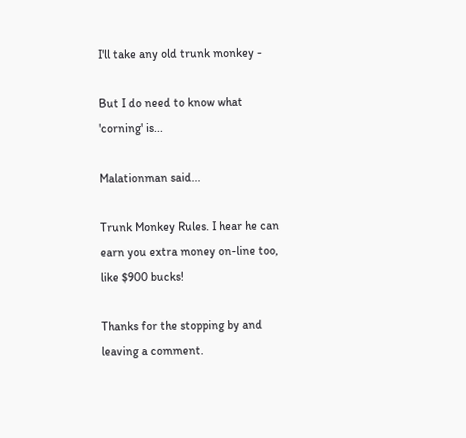I'll take any old trunk monkey -

But I do need to know what 'corning' is...

Malationman said...

Trunk Monkey Rules. I hear he can earn you extra money on-line too, like $900 bucks!

Thanks for the stopping by and leaving a comment.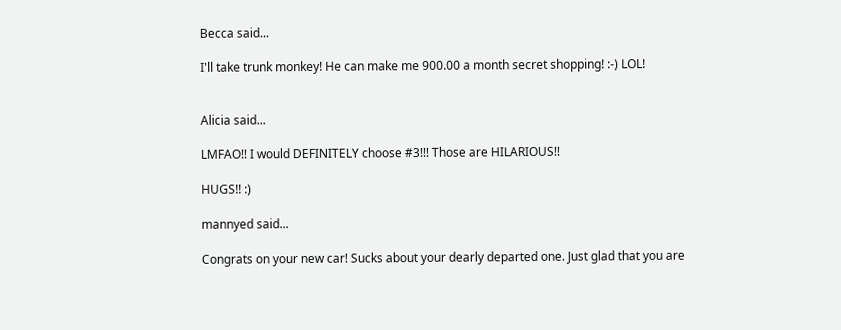Becca said...

I'll take trunk monkey! He can make me 900.00 a month secret shopping! :-) LOL!


Alicia said...

LMFAO!! I would DEFINITELY choose #3!!! Those are HILARIOUS!!

HUGS!! :)

mannyed said...

Congrats on your new car! Sucks about your dearly departed one. Just glad that you are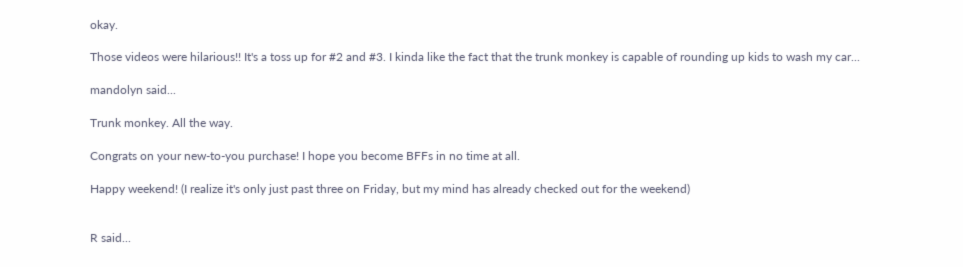okay.

Those videos were hilarious!! It's a toss up for #2 and #3. I kinda like the fact that the trunk monkey is capable of rounding up kids to wash my car...

mandolyn said...

Trunk monkey. All the way.

Congrats on your new-to-you purchase! I hope you become BFFs in no time at all.

Happy weekend! (I realize it's only just past three on Friday, but my mind has already checked out for the weekend)


R said...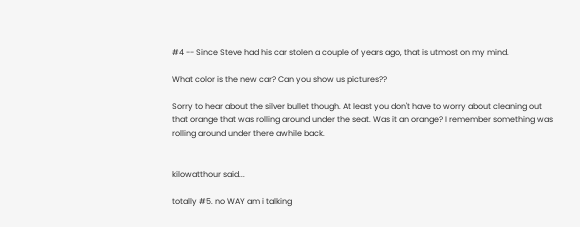#4 -- Since Steve had his car stolen a couple of years ago, that is utmost on my mind.

What color is the new car? Can you show us pictures??

Sorry to hear about the silver bullet though. At least you don't have to worry about cleaning out that orange that was rolling around under the seat. Was it an orange? I remember something was rolling around under there awhile back.


kilowatthour said...

totally #5. no WAY am i talking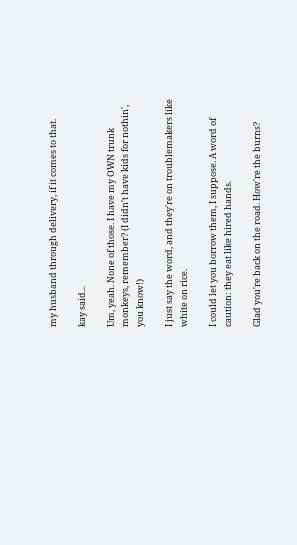my husband through delivery, if it comes to that.

kay said...

Um, yeah. None of those. I have my OWN trunk monkeys, remember? (I didn't have kids for nothin', you know!)

I just say the word, and they're on troublemakers like white on rice.

I could let you borrow them, I suppose. A word of caution: they eat like hired hands.

Glad you're back on the road. How're the burns?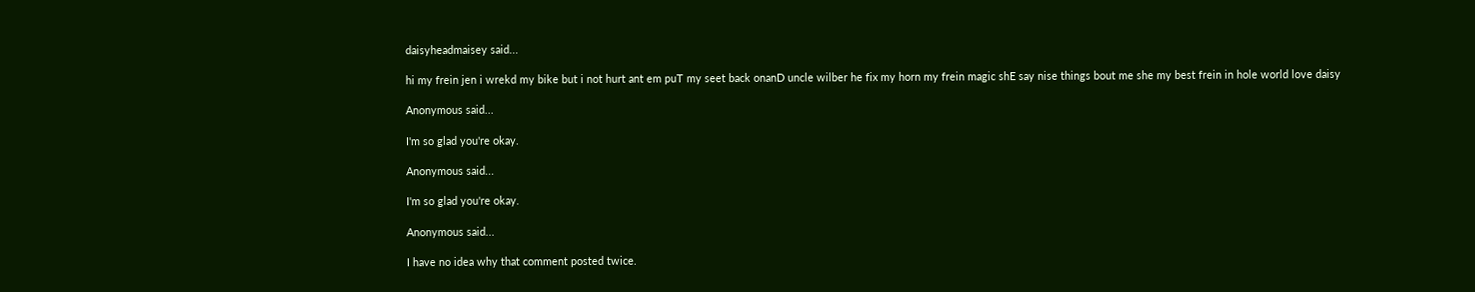daisyheadmaisey said...

hi my frein jen i wrekd my bike but i not hurt ant em puT my seet back onanD uncle wilber he fix my horn my frein magic shE say nise things bout me she my best frein in hole world love daisy

Anonymous said...

I'm so glad you're okay.

Anonymous said...

I'm so glad you're okay.

Anonymous said...

I have no idea why that comment posted twice.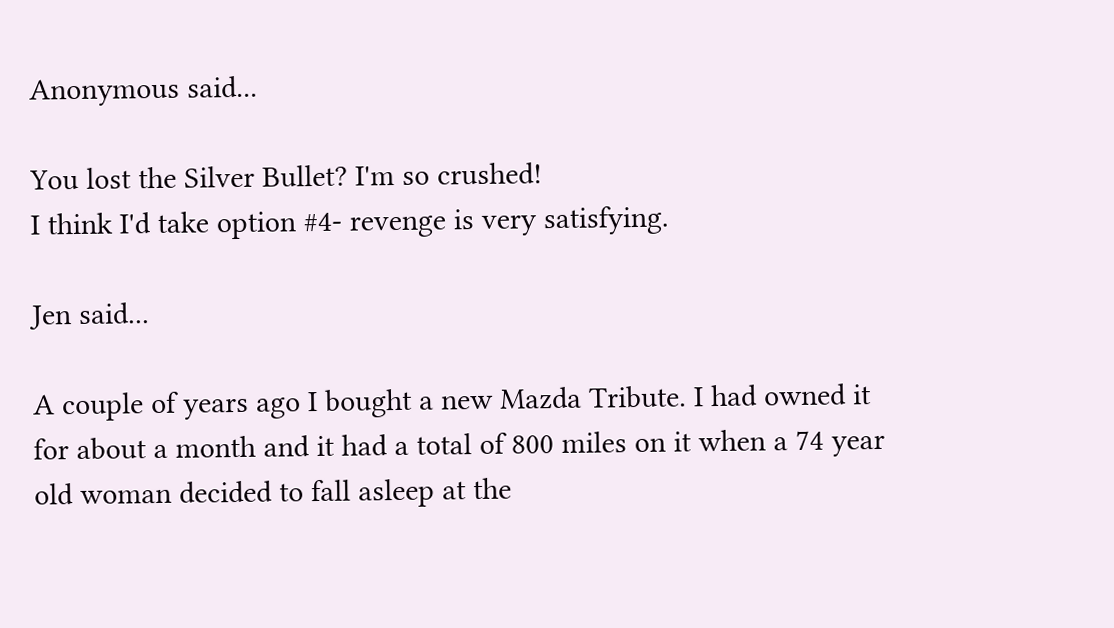Anonymous said...

You lost the Silver Bullet? I'm so crushed!
I think I'd take option #4- revenge is very satisfying.

Jen said...

A couple of years ago I bought a new Mazda Tribute. I had owned it for about a month and it had a total of 800 miles on it when a 74 year old woman decided to fall asleep at the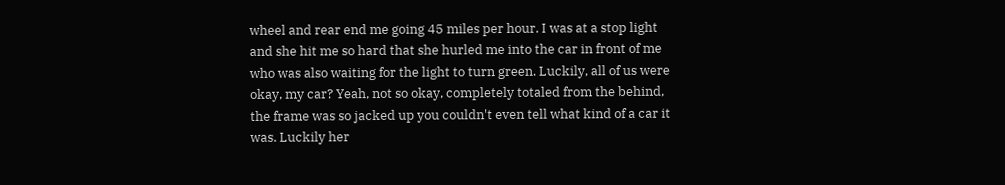wheel and rear end me going 45 miles per hour. I was at a stop light and she hit me so hard that she hurled me into the car in front of me who was also waiting for the light to turn green. Luckily, all of us were okay, my car? Yeah, not so okay, completely totaled from the behind, the frame was so jacked up you couldn't even tell what kind of a car it was. Luckily her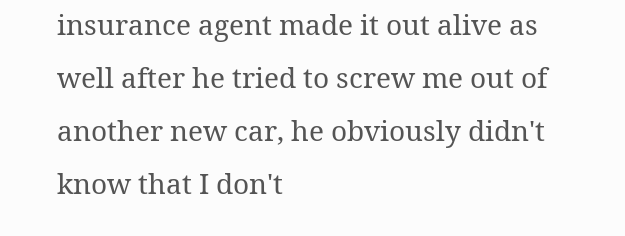insurance agent made it out alive as well after he tried to screw me out of another new car, he obviously didn't know that I don't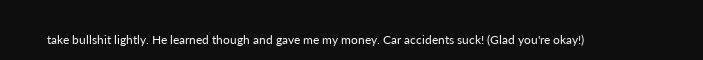take bullshit lightly. He learned though and gave me my money. Car accidents suck! (Glad you're okay!)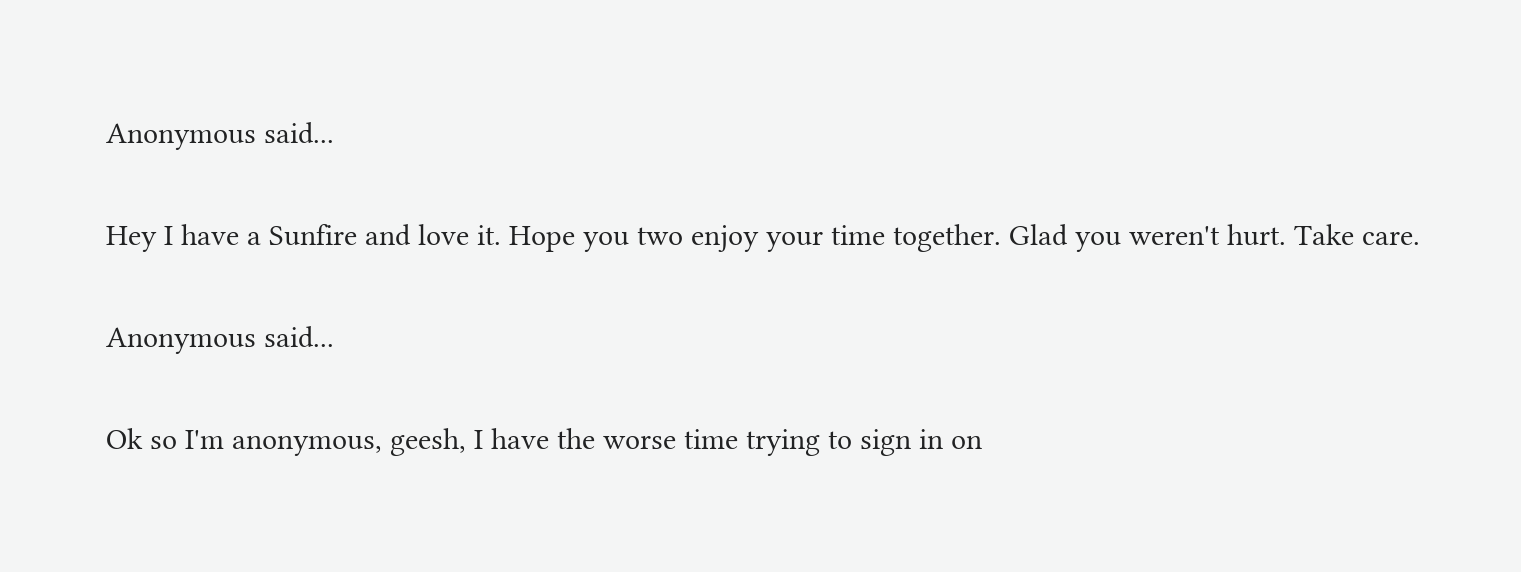Anonymous said...

Hey I have a Sunfire and love it. Hope you two enjoy your time together. Glad you weren't hurt. Take care.

Anonymous said...

Ok so I'm anonymous, geesh, I have the worse time trying to sign in on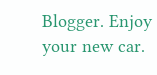Blogger. Enjoy your new car.